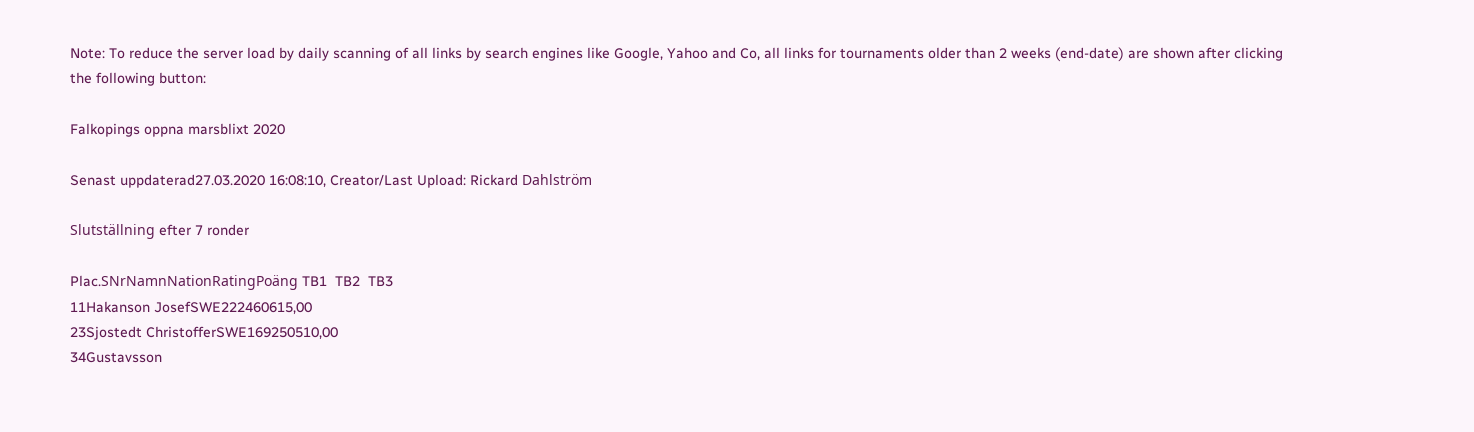Note: To reduce the server load by daily scanning of all links by search engines like Google, Yahoo and Co, all links for tournaments older than 2 weeks (end-date) are shown after clicking the following button:

Falkopings oppna marsblixt 2020

Senast uppdaterad27.03.2020 16:08:10, Creator/Last Upload: Rickard Dahlström

Slutställning efter 7 ronder

Plac.SNrNamnNationRatingPoäng TB1  TB2  TB3
11Hakanson JosefSWE222460615,00
23Sjostedt ChristofferSWE169250510,00
34Gustavsson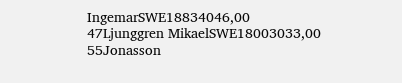IngemarSWE18834046,00
47Ljunggren MikaelSWE18003033,00
55Jonasson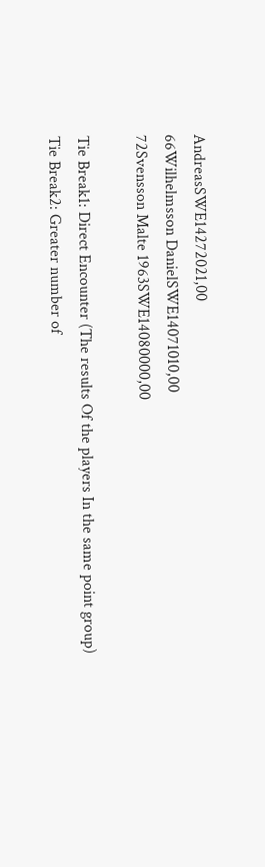AndreasSWE14272021,00
66Wilhelmsson DanielSWE14071010,00
72Svensson Malte 1963SWE14080000,00

Tie Break1: Direct Encounter (The results Of the players In the same point group)
Tie Break2: Greater number of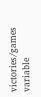victories/games variable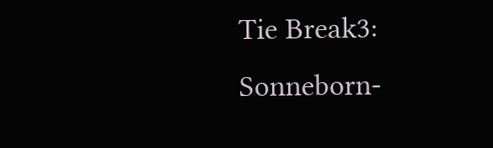Tie Break3: Sonneborn-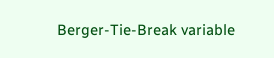Berger-Tie-Break variable